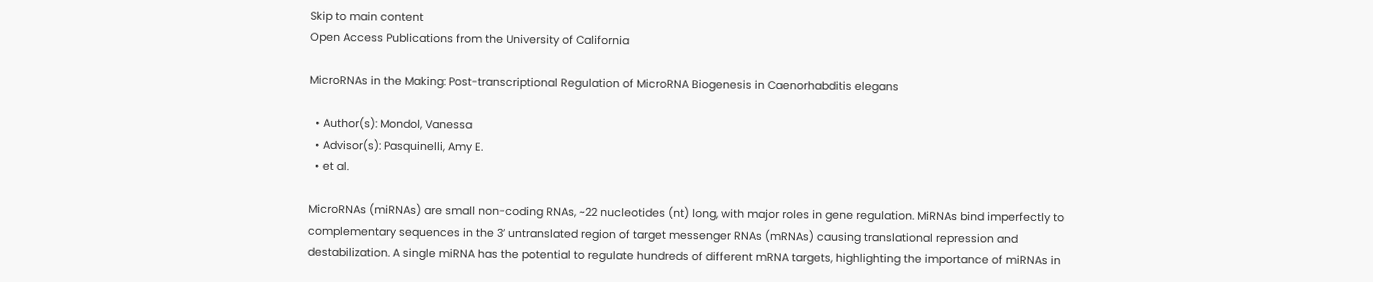Skip to main content
Open Access Publications from the University of California

MicroRNAs in the Making: Post-transcriptional Regulation of MicroRNA Biogenesis in Caenorhabditis elegans

  • Author(s): Mondol, Vanessa
  • Advisor(s): Pasquinelli, Amy E.
  • et al.

MicroRNAs (miRNAs) are small non-coding RNAs, ~22 nucleotides (nt) long, with major roles in gene regulation. MiRNAs bind imperfectly to complementary sequences in the 3’ untranslated region of target messenger RNAs (mRNAs) causing translational repression and destabilization. A single miRNA has the potential to regulate hundreds of different mRNA targets, highlighting the importance of miRNAs in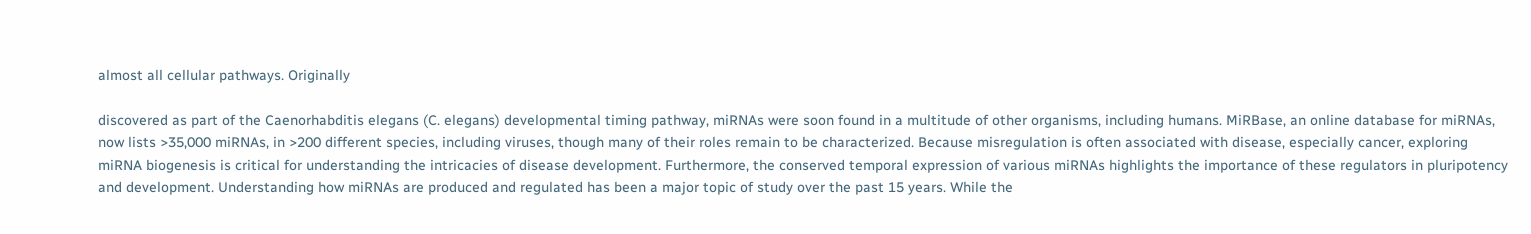almost all cellular pathways. Originally

discovered as part of the Caenorhabditis elegans (C. elegans) developmental timing pathway, miRNAs were soon found in a multitude of other organisms, including humans. MiRBase, an online database for miRNAs, now lists >35,000 miRNAs, in >200 different species, including viruses, though many of their roles remain to be characterized. Because misregulation is often associated with disease, especially cancer, exploring miRNA biogenesis is critical for understanding the intricacies of disease development. Furthermore, the conserved temporal expression of various miRNAs highlights the importance of these regulators in pluripotency and development. Understanding how miRNAs are produced and regulated has been a major topic of study over the past 15 years. While the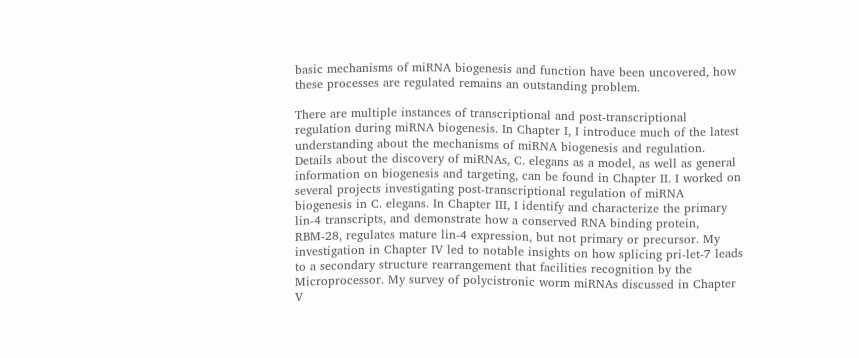basic mechanisms of miRNA biogenesis and function have been uncovered, how these processes are regulated remains an outstanding problem.

There are multiple instances of transcriptional and post-transcriptional regulation during miRNA biogenesis. In Chapter I, I introduce much of the latest understanding about the mechanisms of miRNA biogenesis and regulation. Details about the discovery of miRNAs, C. elegans as a model, as well as general information on biogenesis and targeting, can be found in Chapter II. I worked on several projects investigating post-transcriptional regulation of miRNA biogenesis in C. elegans. In Chapter III, I identify and characterize the primary lin-4 transcripts, and demonstrate how a conserved RNA binding protein, RBM-28, regulates mature lin-4 expression, but not primary or precursor. My investigation in Chapter IV led to notable insights on how splicing pri-let-7 leads to a secondary structure rearrangement that facilities recognition by the Microprocessor. My survey of polycistronic worm miRNAs discussed in Chapter V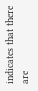indicates that there are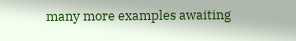many more examples awaiting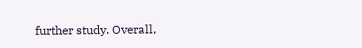further study. Overall,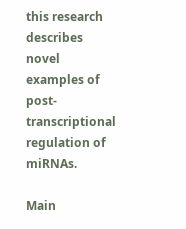this research describes novel examples of post-transcriptional regulation of miRNAs.

Main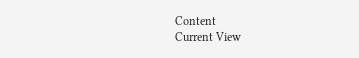Content
Current View